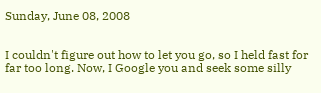Sunday, June 08, 2008


I couldn't figure out how to let you go, so I held fast for far too long. Now, I Google you and seek some silly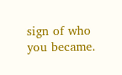sign of who you became.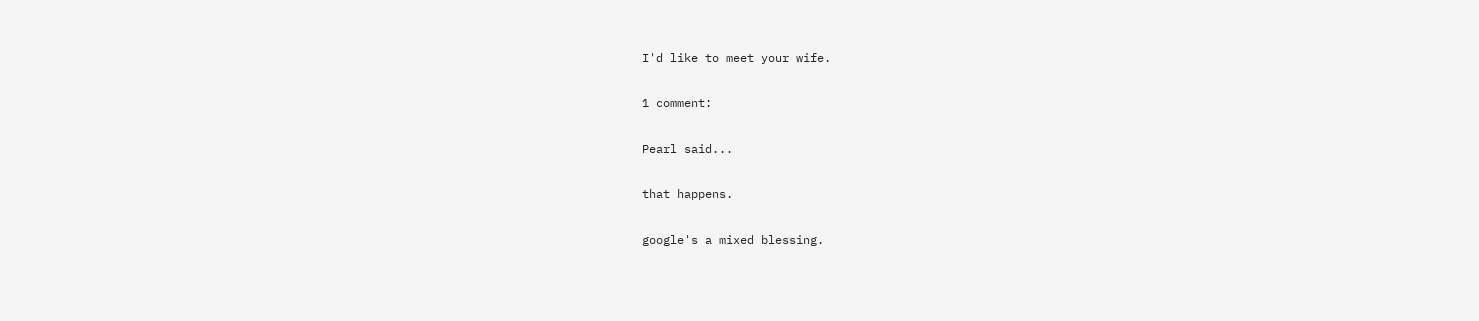I'd like to meet your wife.

1 comment:

Pearl said...

that happens.

google's a mixed blessing.